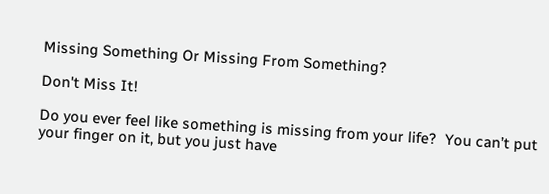Missing Something Or Missing From Something?

Don't Miss It!

Do you ever feel like something is missing from your life?  You can’t put your finger on it, but you just have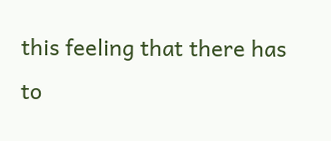this feeling that there has to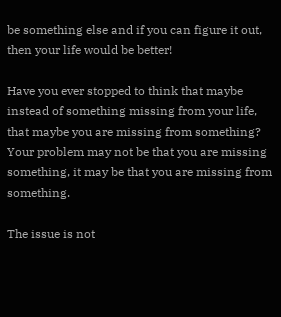be something else and if you can figure it out, then your life would be better!

Have you ever stopped to think that maybe instead of something missing from your life, that maybe you are missing from something? Your problem may not be that you are missing something, it may be that you are missing from something.

The issue is not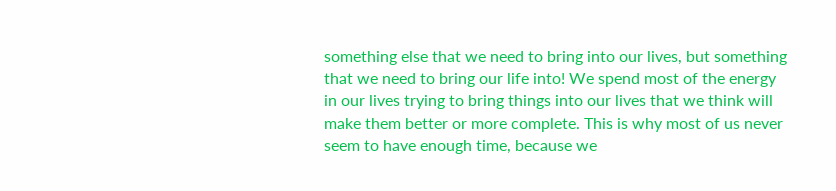something else that we need to bring into our lives, but something that we need to bring our life into! We spend most of the energy in our lives trying to bring things into our lives that we think will make them better or more complete. This is why most of us never seem to have enough time, because we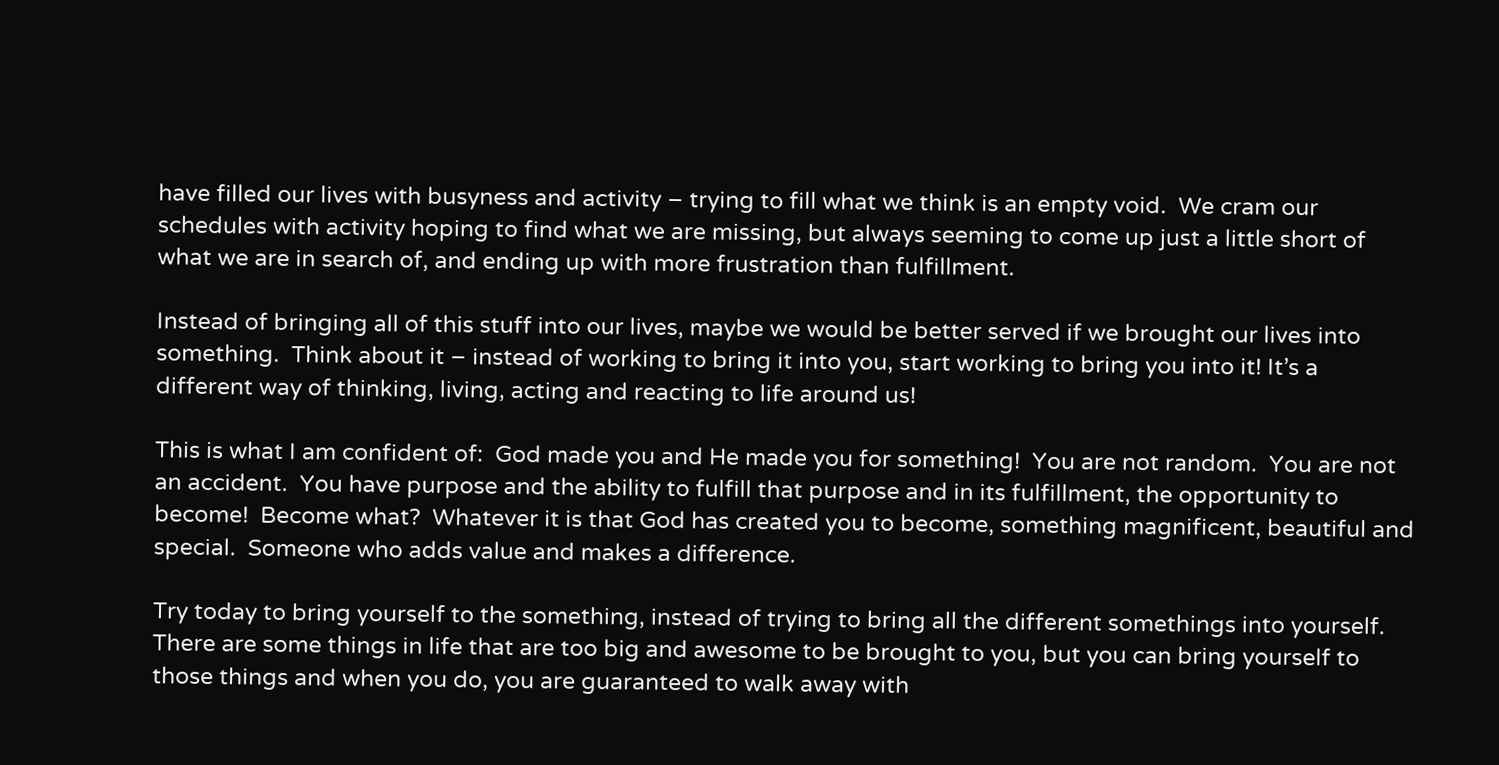have filled our lives with busyness and activity – trying to fill what we think is an empty void.  We cram our schedules with activity hoping to find what we are missing, but always seeming to come up just a little short of what we are in search of, and ending up with more frustration than fulfillment.

Instead of bringing all of this stuff into our lives, maybe we would be better served if we brought our lives into something.  Think about it – instead of working to bring it into you, start working to bring you into it! It’s a different way of thinking, living, acting and reacting to life around us!

This is what I am confident of:  God made you and He made you for something!  You are not random.  You are not an accident.  You have purpose and the ability to fulfill that purpose and in its fulfillment, the opportunity to become!  Become what?  Whatever it is that God has created you to become, something magnificent, beautiful and special.  Someone who adds value and makes a difference.

Try today to bring yourself to the something, instead of trying to bring all the different somethings into yourself.  There are some things in life that are too big and awesome to be brought to you, but you can bring yourself to those things and when you do, you are guaranteed to walk away with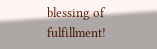blessing of fulfillment!